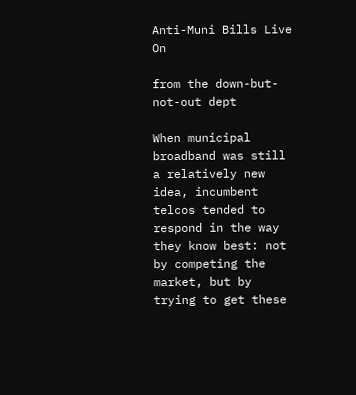Anti-Muni Bills Live On

from the down-but-not-out dept

When municipal broadband was still a relatively new idea, incumbent telcos tended to respond in the way they know best: not by competing the market, but by trying to get these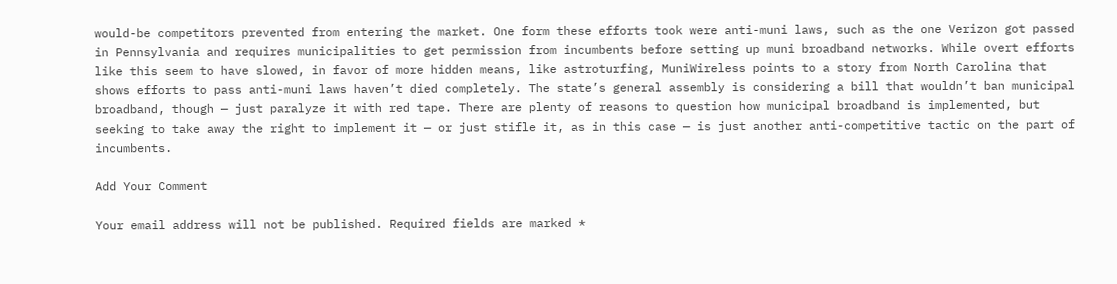would-be competitors prevented from entering the market. One form these efforts took were anti-muni laws, such as the one Verizon got passed in Pennsylvania and requires municipalities to get permission from incumbents before setting up muni broadband networks. While overt efforts like this seem to have slowed, in favor of more hidden means, like astroturfing, MuniWireless points to a story from North Carolina that shows efforts to pass anti-muni laws haven’t died completely. The state’s general assembly is considering a bill that wouldn’t ban municipal broadband, though — just paralyze it with red tape. There are plenty of reasons to question how municipal broadband is implemented, but seeking to take away the right to implement it — or just stifle it, as in this case — is just another anti-competitive tactic on the part of incumbents.

Add Your Comment

Your email address will not be published. Required fields are marked *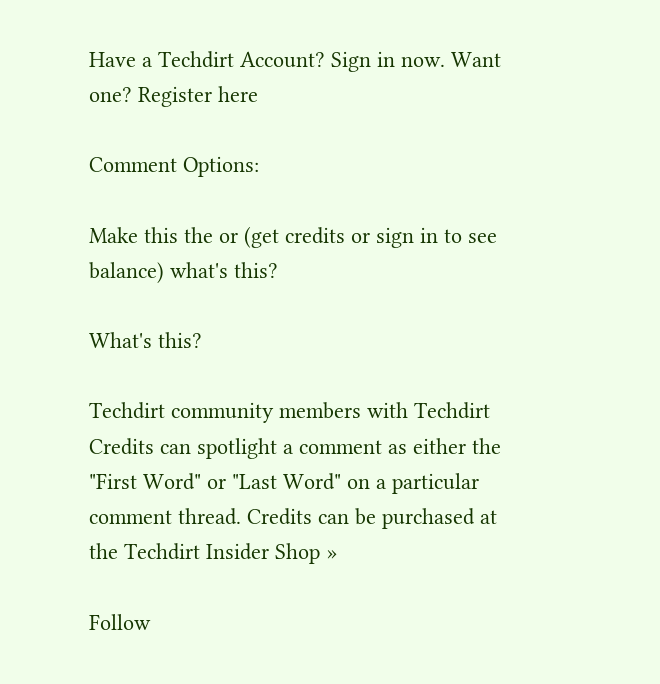Have a Techdirt Account? Sign in now. Want one? Register here

Comment Options:

Make this the or (get credits or sign in to see balance) what's this?

What's this?

Techdirt community members with Techdirt Credits can spotlight a comment as either the "First Word" or "Last Word" on a particular comment thread. Credits can be purchased at the Techdirt Insider Shop »

Follow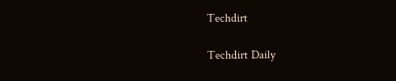Techdirt

Techdirt Daily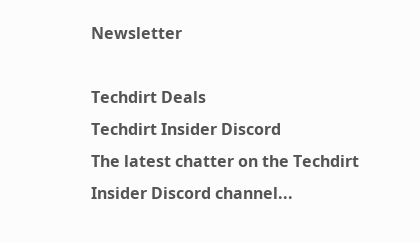Newsletter

Techdirt Deals
Techdirt Insider Discord
The latest chatter on the Techdirt Insider Discord channel...